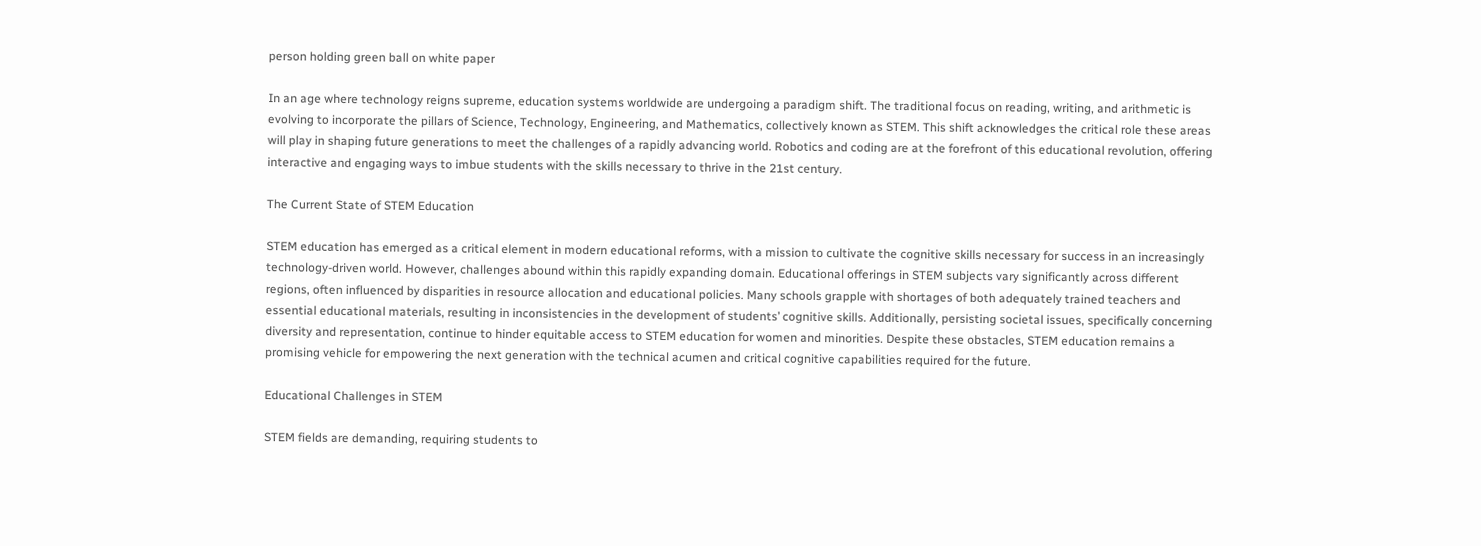person holding green ball on white paper

In an age where technology reigns supreme, education systems worldwide are undergoing a paradigm shift. The traditional focus on reading, writing, and arithmetic is evolving to incorporate the pillars of Science, Technology, Engineering, and Mathematics, collectively known as STEM. This shift acknowledges the critical role these areas will play in shaping future generations to meet the challenges of a rapidly advancing world. Robotics and coding are at the forefront of this educational revolution, offering interactive and engaging ways to imbue students with the skills necessary to thrive in the 21st century.

The Current State of STEM Education

STEM education has emerged as a critical element in modern educational reforms, with a mission to cultivate the cognitive skills necessary for success in an increasingly technology-driven world. However, challenges abound within this rapidly expanding domain. Educational offerings in STEM subjects vary significantly across different regions, often influenced by disparities in resource allocation and educational policies. Many schools grapple with shortages of both adequately trained teachers and essential educational materials, resulting in inconsistencies in the development of students’ cognitive skills. Additionally, persisting societal issues, specifically concerning diversity and representation, continue to hinder equitable access to STEM education for women and minorities. Despite these obstacles, STEM education remains a promising vehicle for empowering the next generation with the technical acumen and critical cognitive capabilities required for the future.

Educational Challenges in STEM

STEM fields are demanding, requiring students to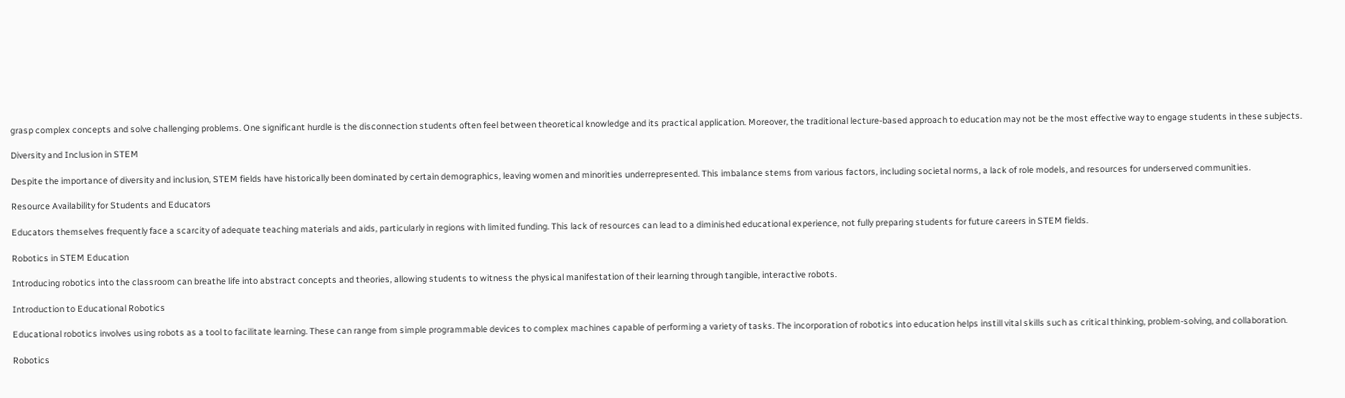grasp complex concepts and solve challenging problems. One significant hurdle is the disconnection students often feel between theoretical knowledge and its practical application. Moreover, the traditional lecture-based approach to education may not be the most effective way to engage students in these subjects.

Diversity and Inclusion in STEM

Despite the importance of diversity and inclusion, STEM fields have historically been dominated by certain demographics, leaving women and minorities underrepresented. This imbalance stems from various factors, including societal norms, a lack of role models, and resources for underserved communities.

Resource Availability for Students and Educators

Educators themselves frequently face a scarcity of adequate teaching materials and aids, particularly in regions with limited funding. This lack of resources can lead to a diminished educational experience, not fully preparing students for future careers in STEM fields.

Robotics in STEM Education

Introducing robotics into the classroom can breathe life into abstract concepts and theories, allowing students to witness the physical manifestation of their learning through tangible, interactive robots.

Introduction to Educational Robotics

Educational robotics involves using robots as a tool to facilitate learning. These can range from simple programmable devices to complex machines capable of performing a variety of tasks. The incorporation of robotics into education helps instill vital skills such as critical thinking, problem-solving, and collaboration.

Robotics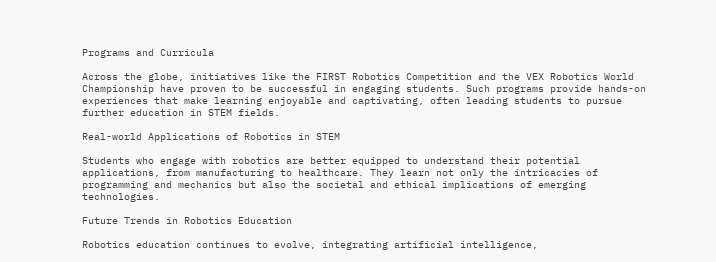Programs and Curricula

Across the globe, initiatives like the FIRST Robotics Competition and the VEX Robotics World Championship have proven to be successful in engaging students. Such programs provide hands-on experiences that make learning enjoyable and captivating, often leading students to pursue further education in STEM fields.

Real-world Applications of Robotics in STEM

Students who engage with robotics are better equipped to understand their potential applications, from manufacturing to healthcare. They learn not only the intricacies of programming and mechanics but also the societal and ethical implications of emerging technologies.

Future Trends in Robotics Education

Robotics education continues to evolve, integrating artificial intelligence,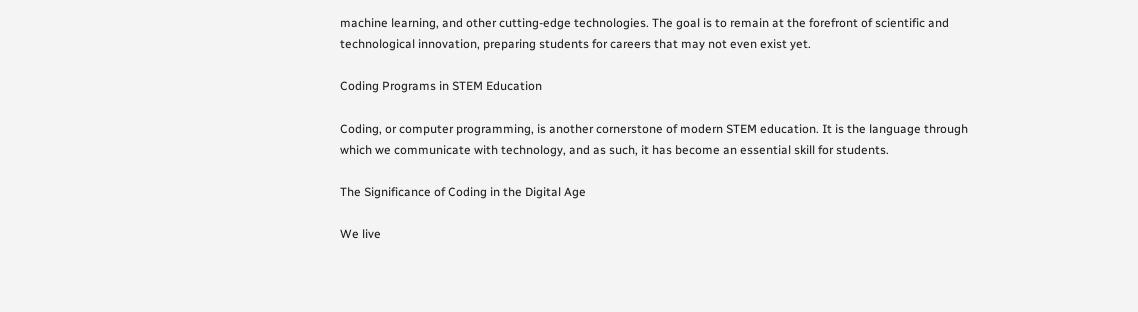machine learning, and other cutting-edge technologies. The goal is to remain at the forefront of scientific and technological innovation, preparing students for careers that may not even exist yet.

Coding Programs in STEM Education

Coding, or computer programming, is another cornerstone of modern STEM education. It is the language through which we communicate with technology, and as such, it has become an essential skill for students.

The Significance of Coding in the Digital Age

We live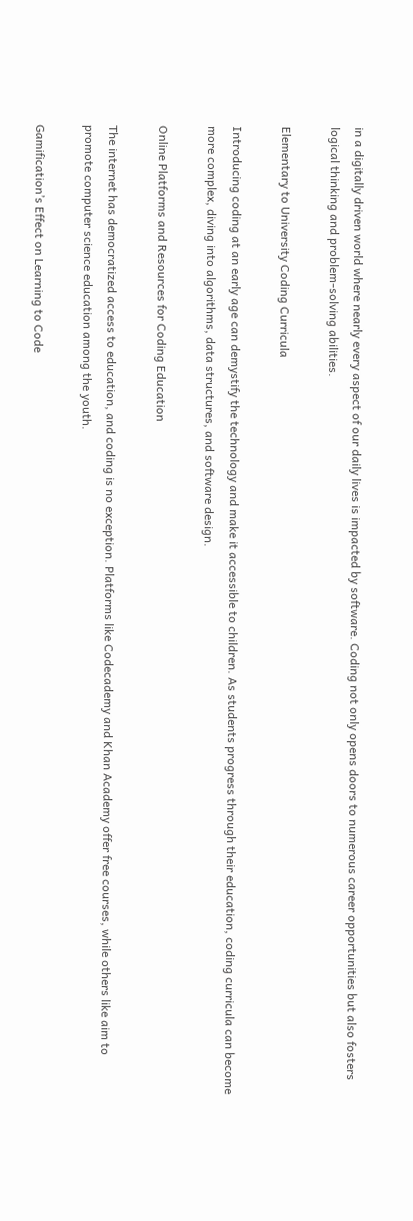in a digitally driven world where nearly every aspect of our daily lives is impacted by software. Coding not only opens doors to numerous career opportunities but also fosters logical thinking and problem-solving abilities.

Elementary to University Coding Curricula

Introducing coding at an early age can demystify the technology and make it accessible to children. As students progress through their education, coding curricula can become more complex, diving into algorithms, data structures, and software design.

Online Platforms and Resources for Coding Education

The internet has democratized access to education, and coding is no exception. Platforms like Codecademy and Khan Academy offer free courses, while others like aim to promote computer science education among the youth.

Gamification’s Effect on Learning to Code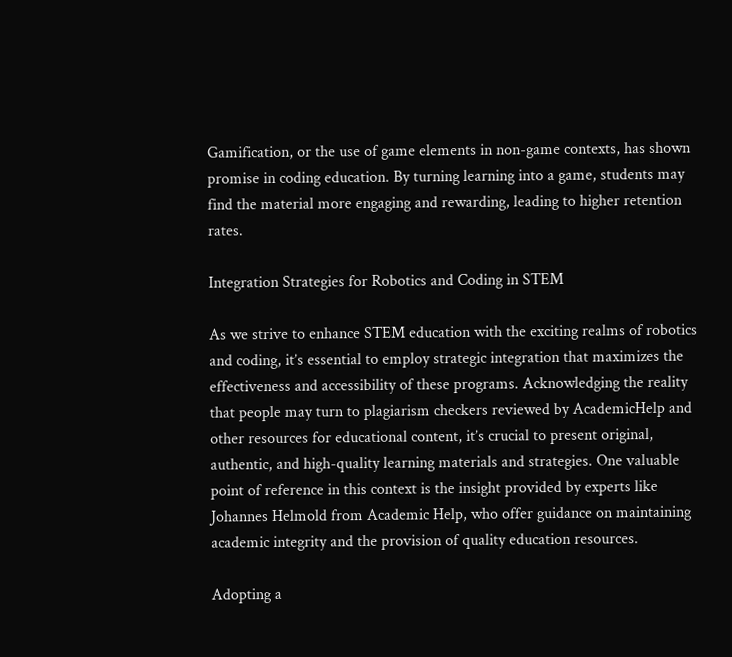Gamification, or the use of game elements in non-game contexts, has shown promise in coding education. By turning learning into a game, students may find the material more engaging and rewarding, leading to higher retention rates.

Integration Strategies for Robotics and Coding in STEM

As we strive to enhance STEM education with the exciting realms of robotics and coding, it’s essential to employ strategic integration that maximizes the effectiveness and accessibility of these programs. Acknowledging the reality that people may turn to plagiarism checkers reviewed by AcademicHelp and other resources for educational content, it’s crucial to present original, authentic, and high-quality learning materials and strategies. One valuable point of reference in this context is the insight provided by experts like Johannes Helmold from Academic Help, who offer guidance on maintaining academic integrity and the provision of quality education resources.

Adopting a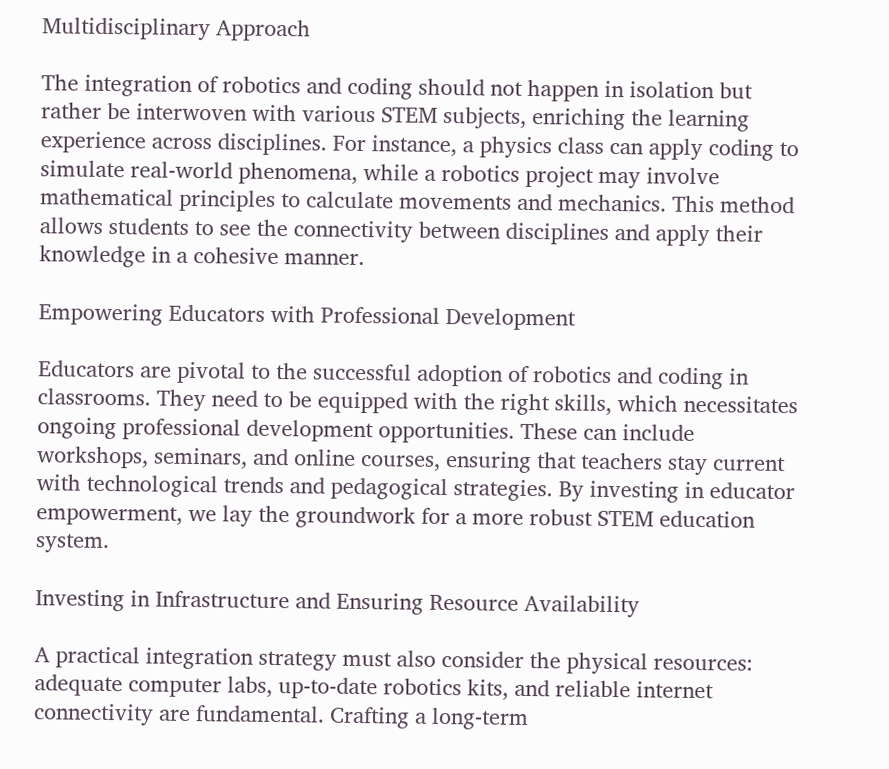Multidisciplinary Approach

The integration of robotics and coding should not happen in isolation but rather be interwoven with various STEM subjects, enriching the learning experience across disciplines. For instance, a physics class can apply coding to simulate real-world phenomena, while a robotics project may involve mathematical principles to calculate movements and mechanics. This method allows students to see the connectivity between disciplines and apply their knowledge in a cohesive manner.

Empowering Educators with Professional Development

Educators are pivotal to the successful adoption of robotics and coding in classrooms. They need to be equipped with the right skills, which necessitates ongoing professional development opportunities. These can include workshops, seminars, and online courses, ensuring that teachers stay current with technological trends and pedagogical strategies. By investing in educator empowerment, we lay the groundwork for a more robust STEM education system.

Investing in Infrastructure and Ensuring Resource Availability

A practical integration strategy must also consider the physical resources: adequate computer labs, up-to-date robotics kits, and reliable internet connectivity are fundamental. Crafting a long-term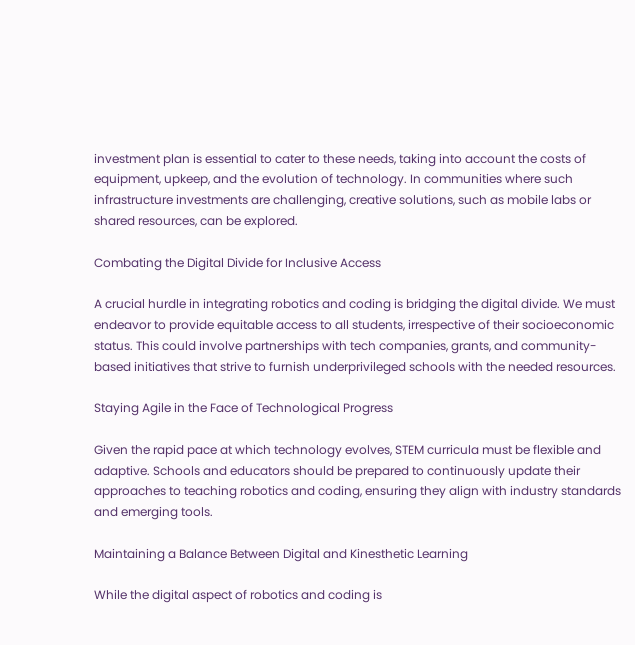investment plan is essential to cater to these needs, taking into account the costs of equipment, upkeep, and the evolution of technology. In communities where such infrastructure investments are challenging, creative solutions, such as mobile labs or shared resources, can be explored.

Combating the Digital Divide for Inclusive Access

A crucial hurdle in integrating robotics and coding is bridging the digital divide. We must endeavor to provide equitable access to all students, irrespective of their socioeconomic status. This could involve partnerships with tech companies, grants, and community-based initiatives that strive to furnish underprivileged schools with the needed resources.

Staying Agile in the Face of Technological Progress

Given the rapid pace at which technology evolves, STEM curricula must be flexible and adaptive. Schools and educators should be prepared to continuously update their approaches to teaching robotics and coding, ensuring they align with industry standards and emerging tools.

Maintaining a Balance Between Digital and Kinesthetic Learning

While the digital aspect of robotics and coding is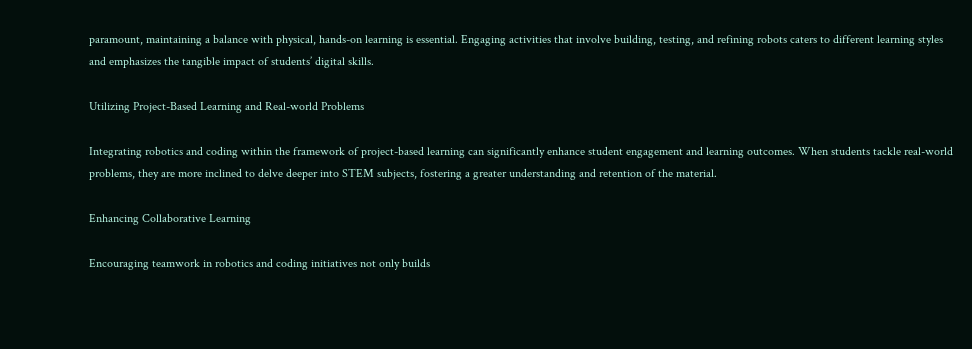paramount, maintaining a balance with physical, hands-on learning is essential. Engaging activities that involve building, testing, and refining robots caters to different learning styles and emphasizes the tangible impact of students’ digital skills.

Utilizing Project-Based Learning and Real-world Problems

Integrating robotics and coding within the framework of project-based learning can significantly enhance student engagement and learning outcomes. When students tackle real-world problems, they are more inclined to delve deeper into STEM subjects, fostering a greater understanding and retention of the material.

Enhancing Collaborative Learning

Encouraging teamwork in robotics and coding initiatives not only builds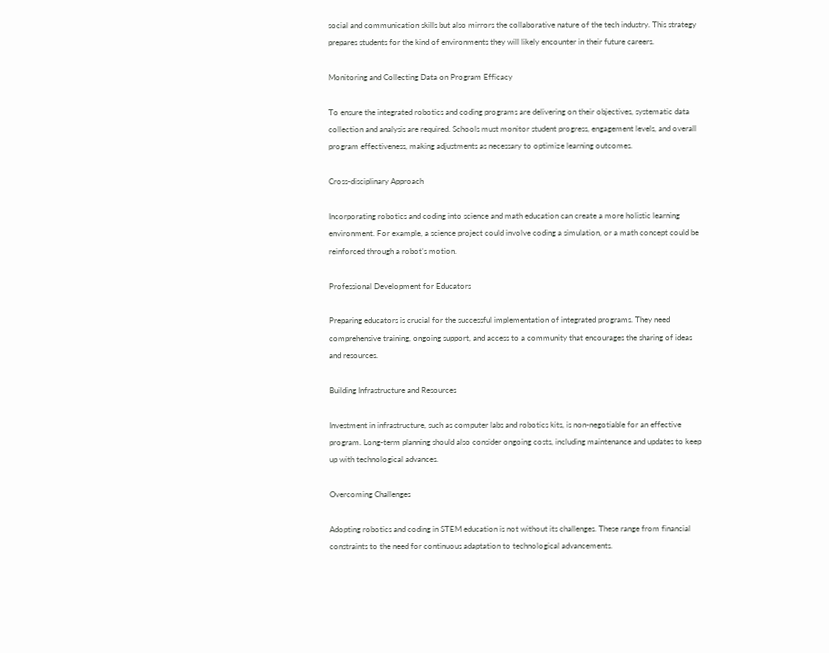social and communication skills but also mirrors the collaborative nature of the tech industry. This strategy prepares students for the kind of environments they will likely encounter in their future careers.

Monitoring and Collecting Data on Program Efficacy

To ensure the integrated robotics and coding programs are delivering on their objectives, systematic data collection and analysis are required. Schools must monitor student progress, engagement levels, and overall program effectiveness, making adjustments as necessary to optimize learning outcomes.

Cross-disciplinary Approach

Incorporating robotics and coding into science and math education can create a more holistic learning environment. For example, a science project could involve coding a simulation, or a math concept could be reinforced through a robot’s motion.

Professional Development for Educators

Preparing educators is crucial for the successful implementation of integrated programs. They need comprehensive training, ongoing support, and access to a community that encourages the sharing of ideas and resources.

Building Infrastructure and Resources

Investment in infrastructure, such as computer labs and robotics kits, is non-negotiable for an effective program. Long-term planning should also consider ongoing costs, including maintenance and updates to keep up with technological advances.

Overcoming Challenges

Adopting robotics and coding in STEM education is not without its challenges. These range from financial constraints to the need for continuous adaptation to technological advancements.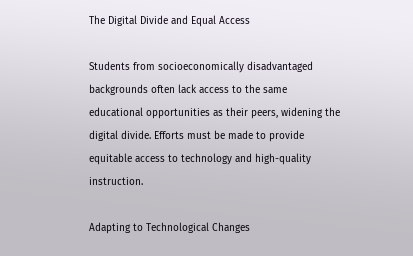The Digital Divide and Equal Access

Students from socioeconomically disadvantaged backgrounds often lack access to the same educational opportunities as their peers, widening the digital divide. Efforts must be made to provide equitable access to technology and high-quality instruction.

Adapting to Technological Changes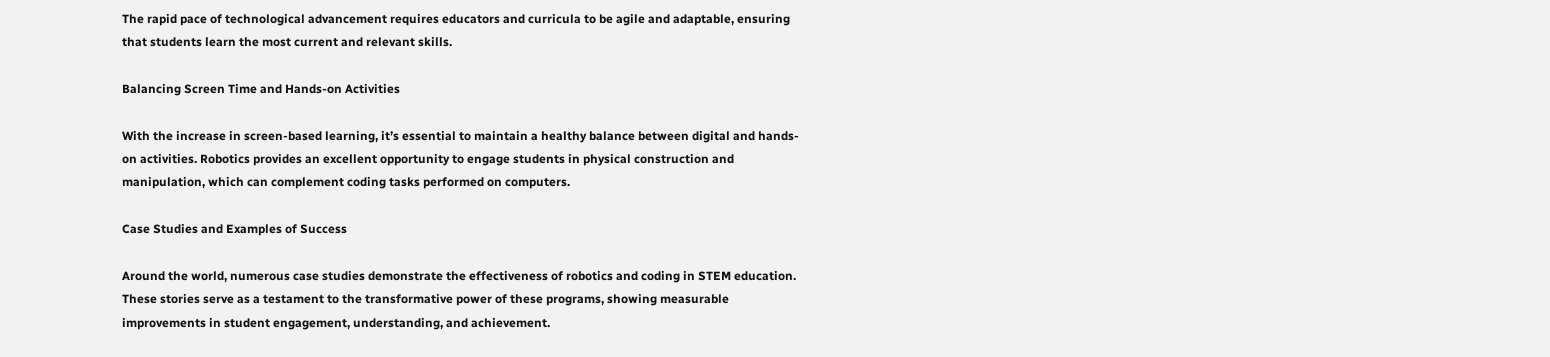The rapid pace of technological advancement requires educators and curricula to be agile and adaptable, ensuring that students learn the most current and relevant skills.

Balancing Screen Time and Hands-on Activities

With the increase in screen-based learning, it’s essential to maintain a healthy balance between digital and hands-on activities. Robotics provides an excellent opportunity to engage students in physical construction and manipulation, which can complement coding tasks performed on computers.

Case Studies and Examples of Success

Around the world, numerous case studies demonstrate the effectiveness of robotics and coding in STEM education. These stories serve as a testament to the transformative power of these programs, showing measurable improvements in student engagement, understanding, and achievement.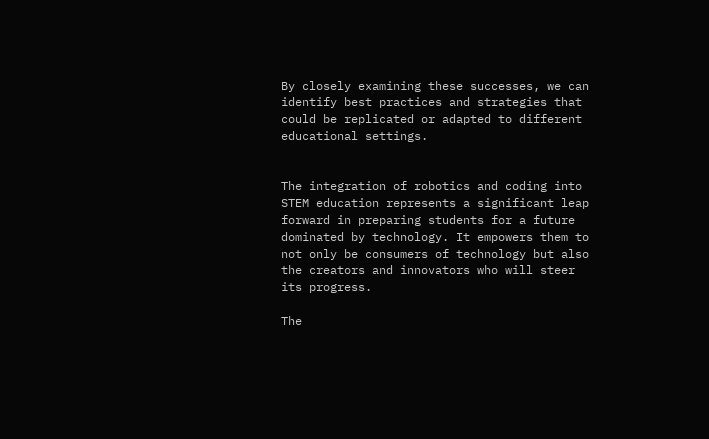By closely examining these successes, we can identify best practices and strategies that could be replicated or adapted to different educational settings.


The integration of robotics and coding into STEM education represents a significant leap forward in preparing students for a future dominated by technology. It empowers them to not only be consumers of technology but also the creators and innovators who will steer its progress.

The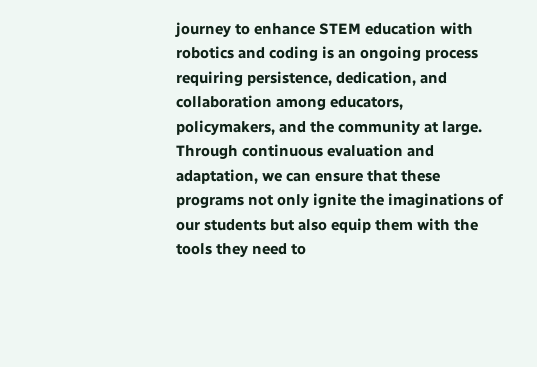journey to enhance STEM education with robotics and coding is an ongoing process requiring persistence, dedication, and collaboration among educators, policymakers, and the community at large. Through continuous evaluation and adaptation, we can ensure that these programs not only ignite the imaginations of our students but also equip them with the tools they need to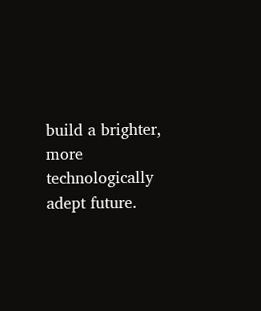build a brighter, more technologically adept future.